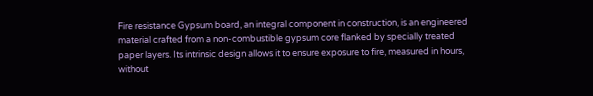Fire resistance Gypsum board, an integral component in construction, is an engineered material crafted from a non-combustible gypsum core flanked by specially treated paper layers. Its intrinsic design allows it to ensure exposure to fire, measured in hours, without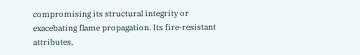compromising its structural integrity or exacebating flame propagation. Its fire-resistant attributes,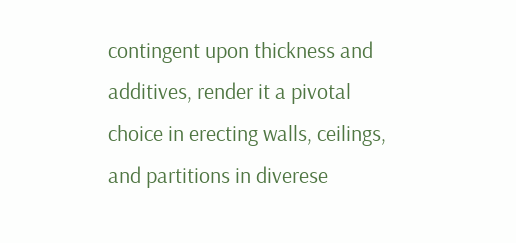contingent upon thickness and additives, render it a pivotal choice in erecting walls, ceilings, and partitions in diverese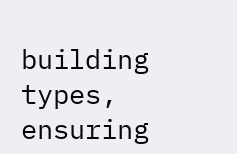building types, ensuring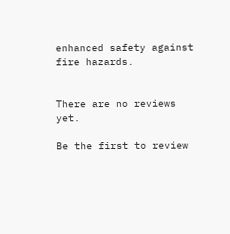enhanced safety against fire hazards.


There are no reviews yet.

Be the first to review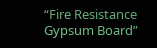“Fire Resistance Gypsum Board”